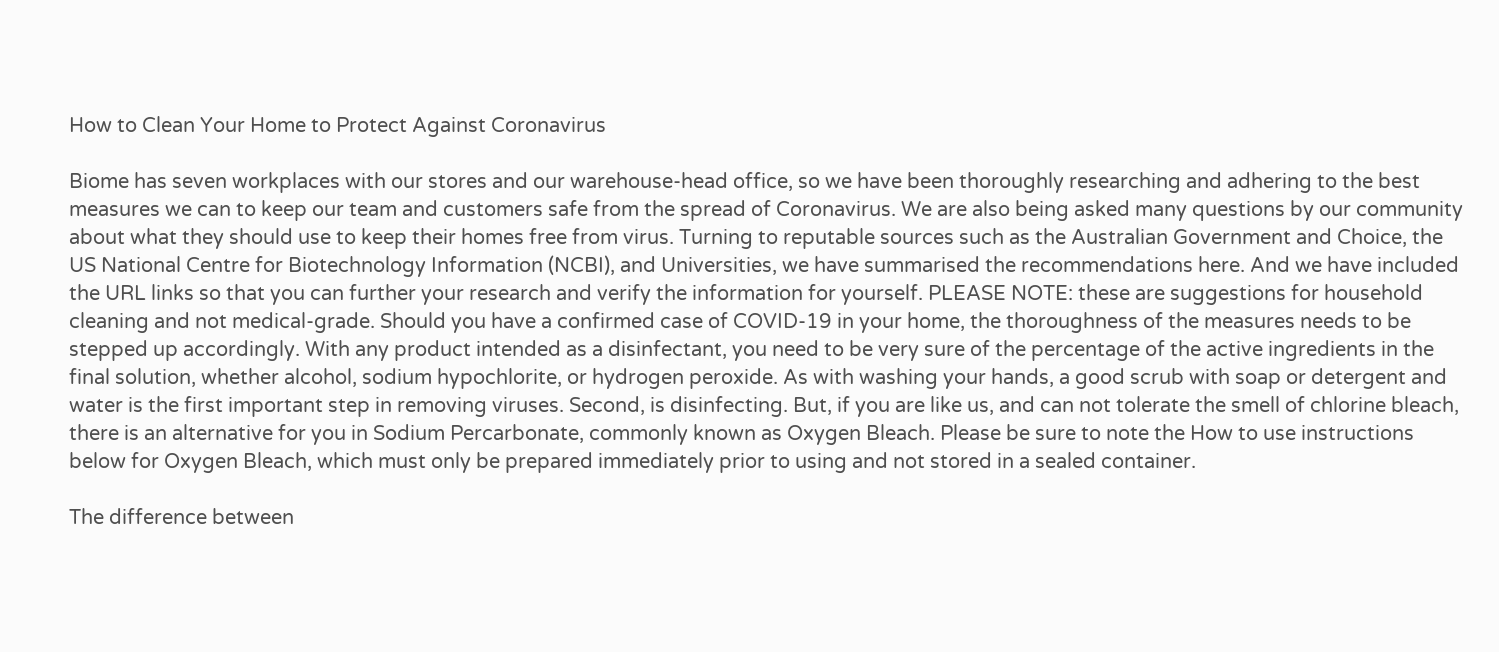How to Clean Your Home to Protect Against Coronavirus

Biome has seven workplaces with our stores and our warehouse-head office, so we have been thoroughly researching and adhering to the best measures we can to keep our team and customers safe from the spread of Coronavirus. We are also being asked many questions by our community about what they should use to keep their homes free from virus. Turning to reputable sources such as the Australian Government and Choice, the US National Centre for Biotechnology Information (NCBI), and Universities, we have summarised the recommendations here. And we have included the URL links so that you can further your research and verify the information for yourself. PLEASE NOTE: these are suggestions for household cleaning and not medical-grade. Should you have a confirmed case of COVID-19 in your home, the thoroughness of the measures needs to be stepped up accordingly. With any product intended as a disinfectant, you need to be very sure of the percentage of the active ingredients in the final solution, whether alcohol, sodium hypochlorite, or hydrogen peroxide. As with washing your hands, a good scrub with soap or detergent and water is the first important step in removing viruses. Second, is disinfecting. But, if you are like us, and can not tolerate the smell of chlorine bleach, there is an alternative for you in Sodium Percarbonate, commonly known as Oxygen Bleach. Please be sure to note the How to use instructions below for Oxygen Bleach, which must only be prepared immediately prior to using and not stored in a sealed container.

The difference between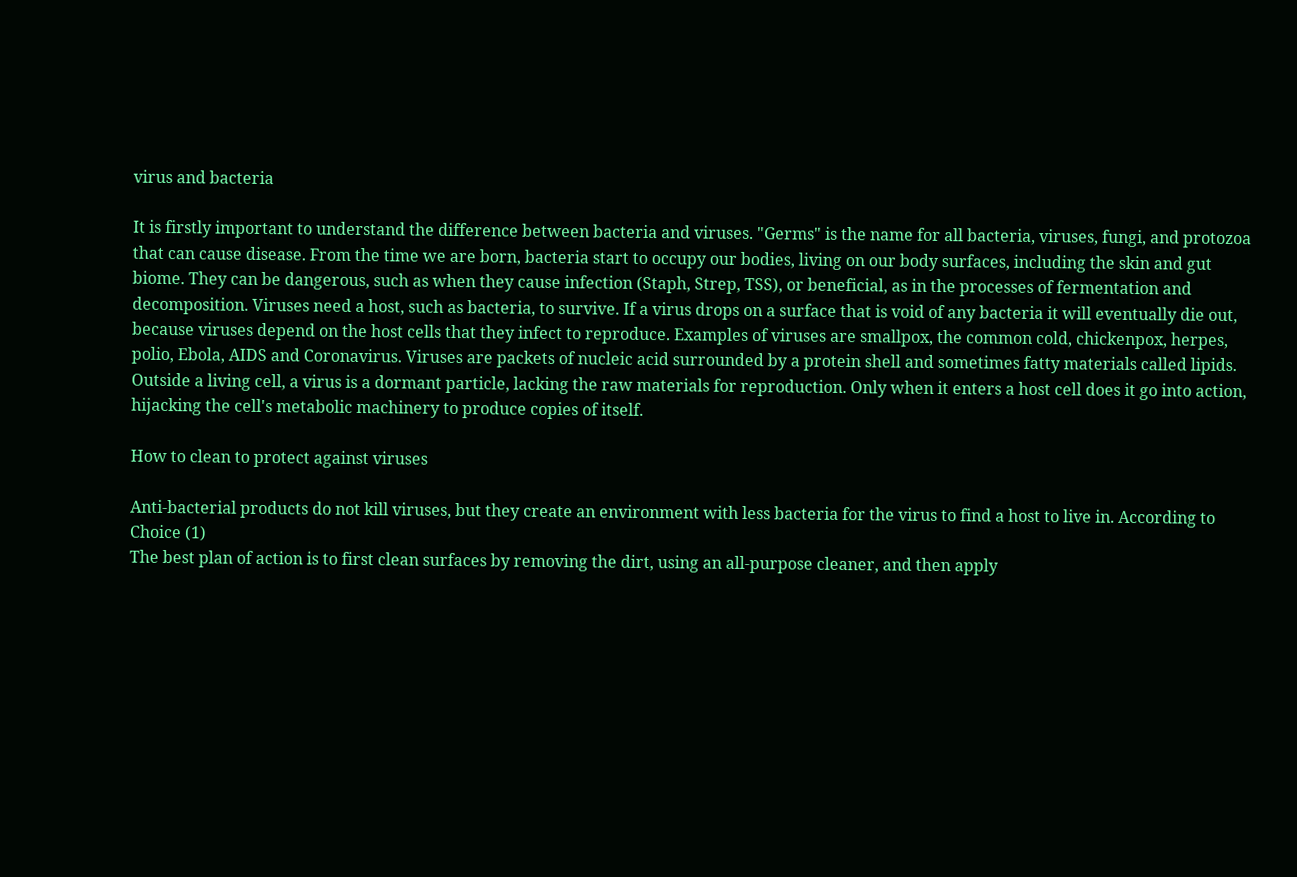virus and bacteria

It is firstly important to understand the difference between bacteria and viruses. "Germs" is the name for all bacteria, viruses, fungi, and protozoa that can cause disease. From the time we are born, bacteria start to occupy our bodies, living on our body surfaces, including the skin and gut biome. They can be dangerous, such as when they cause infection (Staph, Strep, TSS), or beneficial, as in the processes of fermentation and decomposition. Viruses need a host, such as bacteria, to survive. If a virus drops on a surface that is void of any bacteria it will eventually die out, because viruses depend on the host cells that they infect to reproduce. Examples of viruses are smallpox, the common cold, chickenpox, herpes, polio, Ebola, AIDS and Coronavirus. Viruses are packets of nucleic acid surrounded by a protein shell and sometimes fatty materials called lipids. Outside a living cell, a virus is a dormant particle, lacking the raw materials for reproduction. Only when it enters a host cell does it go into action, hijacking the cell's metabolic machinery to produce copies of itself.

How to clean to protect against viruses

Anti-bacterial products do not kill viruses, but they create an environment with less bacteria for the virus to find a host to live in. According to Choice (1)
The best plan of action is to first clean surfaces by removing the dirt, using an all-purpose cleaner, and then apply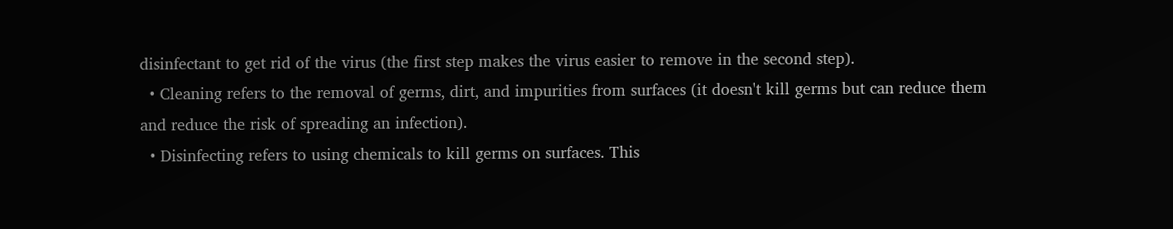disinfectant to get rid of the virus (the first step makes the virus easier to remove in the second step).
  • Cleaning refers to the removal of germs, dirt, and impurities from surfaces (it doesn't kill germs but can reduce them and reduce the risk of spreading an infection).
  • Disinfecting refers to using chemicals to kill germs on surfaces. This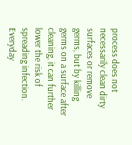process does not necessarily clean dirty surfaces or remove germs, but by killing germs on a surface after cleaning, it can further lower the risk of spreading infection.
Everyday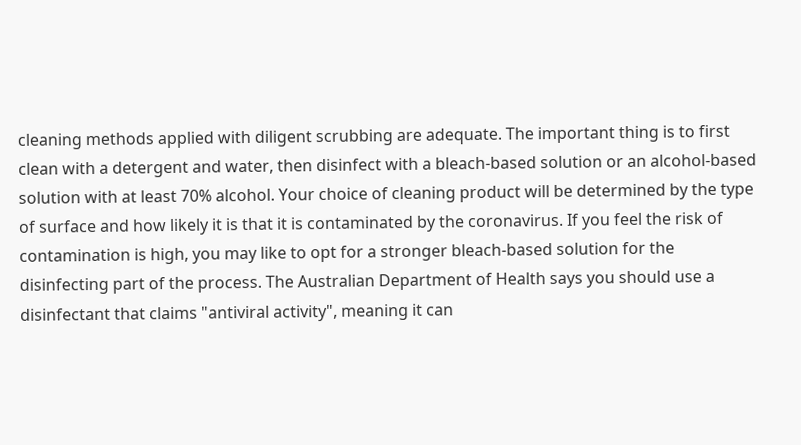cleaning methods applied with diligent scrubbing are adequate. The important thing is to first clean with a detergent and water, then disinfect with a bleach-based solution or an alcohol-based solution with at least 70% alcohol. Your choice of cleaning product will be determined by the type of surface and how likely it is that it is contaminated by the coronavirus. If you feel the risk of contamination is high, you may like to opt for a stronger bleach-based solution for the disinfecting part of the process. The Australian Department of Health says you should use a disinfectant that claims "antiviral activity", meaning it can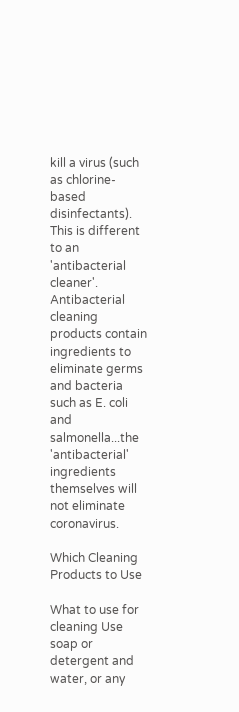kill a virus (such as chlorine-based disinfectants). This is different to an 'antibacterial cleaner'. Antibacterial cleaning products contain ingredients to eliminate germs and bacteria such as E. coli and salmonella...the 'antibacterial' ingredients themselves will not eliminate coronavirus.

Which Cleaning Products to Use

What to use for cleaning Use soap or detergent and water, or any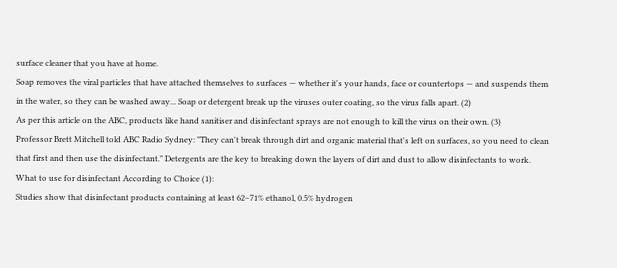surface cleaner that you have at home.
Soap removes the viral particles that have attached themselves to surfaces — whether it's your hands, face or countertops — and suspends them in the water, so they can be washed away... Soap or detergent break up the viruses outer coating, so the virus falls apart. (2)
As per this article on the ABC, products like hand sanitiser and disinfectant sprays are not enough to kill the virus on their own. (3)
Professor Brett Mitchell told ABC Radio Sydney: "They can't break through dirt and organic material that's left on surfaces, so you need to clean that first and then use the disinfectant." Detergents are the key to breaking down the layers of dirt and dust to allow disinfectants to work.
What to use for disinfectant According to Choice (1):
Studies show that disinfectant products containing at least 62–71% ethanol, 0.5% hydrogen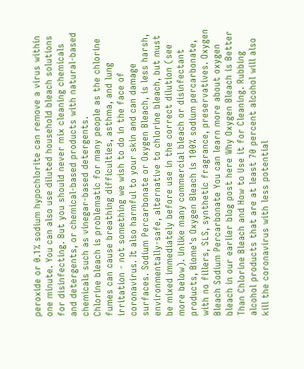peroxide or 0.1% sodium hypochlorite can remove a virus within one minute. You can also use diluted household bleach solutions for disinfecting. But you should never mix cleaning chemicals and detergents, or chemical-based products with natural-based chemicals such as vinegar-based detergents.
Chlorine bleach is problematic for many people as the chlorine fumes can cause breathing difficulties, asthma, and lung irritation - not something we wish to do in the face of coronavirus. It also harmful to your skin and can damage surfaces. Sodium Percarbonate or Oxygen Bleach, is less harsh, environmentally-safe, alternative to chlorine bleach, but must be mixed immediately before use in the correct dilution (see more below). Unlike many commercial bleach or disinfectant products, Biome's Oxygen Bleach is 100% sodium percarbonate, with no fillers, SLS, synthetic fragrance, preservatives. Oxygen Bleach Sodium Percarbonate You can learn more about oxygen bleach in our earlier blog post here Why Oxygen Bleach is Better Than Chlorine Bleach and How to Use it for Cleaning. Rubbing alcohol products that are at least 70 percent alcohol will also kill the coronavirus with less potential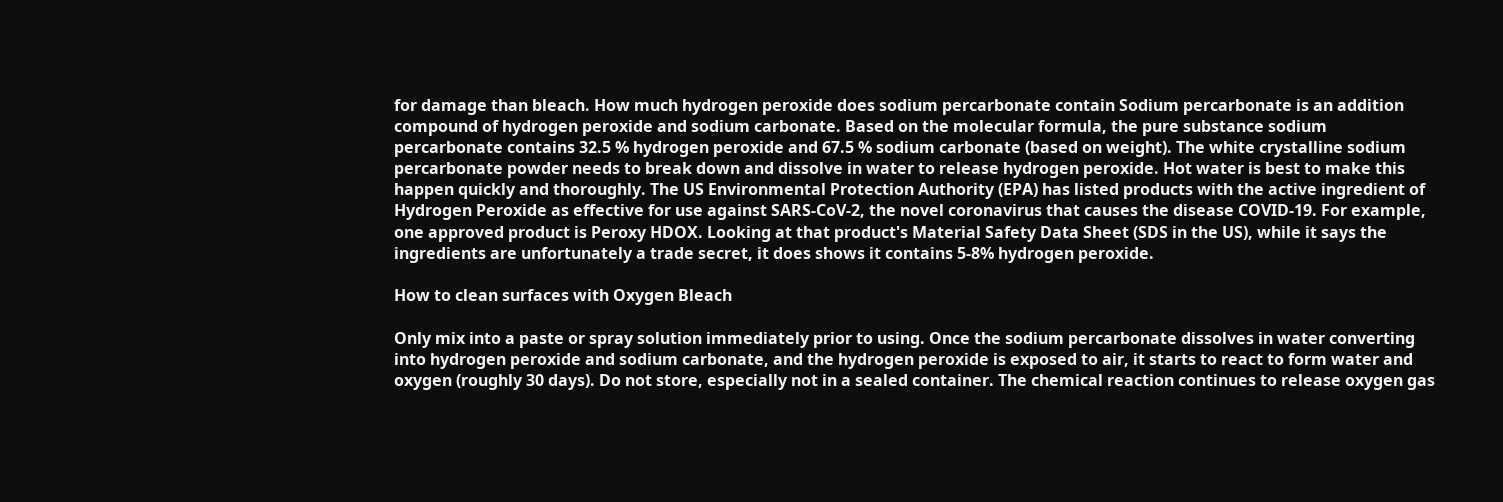for damage than bleach. How much hydrogen peroxide does sodium percarbonate contain Sodium percarbonate is an addition compound of hydrogen peroxide and sodium carbonate. Based on the molecular formula, the pure substance sodium percarbonate contains 32.5 % hydrogen peroxide and 67.5 % sodium carbonate (based on weight). The white crystalline sodium percarbonate powder needs to break down and dissolve in water to release hydrogen peroxide. Hot water is best to make this happen quickly and thoroughly. The US Environmental Protection Authority (EPA) has listed products with the active ingredient of Hydrogen Peroxide as effective for use against SARS-CoV-2, the novel coronavirus that causes the disease COVID-19. For example, one approved product is Peroxy HDOX. Looking at that product's Material Safety Data Sheet (SDS in the US), while it says the ingredients are unfortunately a trade secret, it does shows it contains 5-8% hydrogen peroxide.

How to clean surfaces with Oxygen Bleach

Only mix into a paste or spray solution immediately prior to using. Once the sodium percarbonate dissolves in water converting into hydrogen peroxide and sodium carbonate, and the hydrogen peroxide is exposed to air, it starts to react to form water and oxygen (roughly 30 days). Do not store, especially not in a sealed container. The chemical reaction continues to release oxygen gas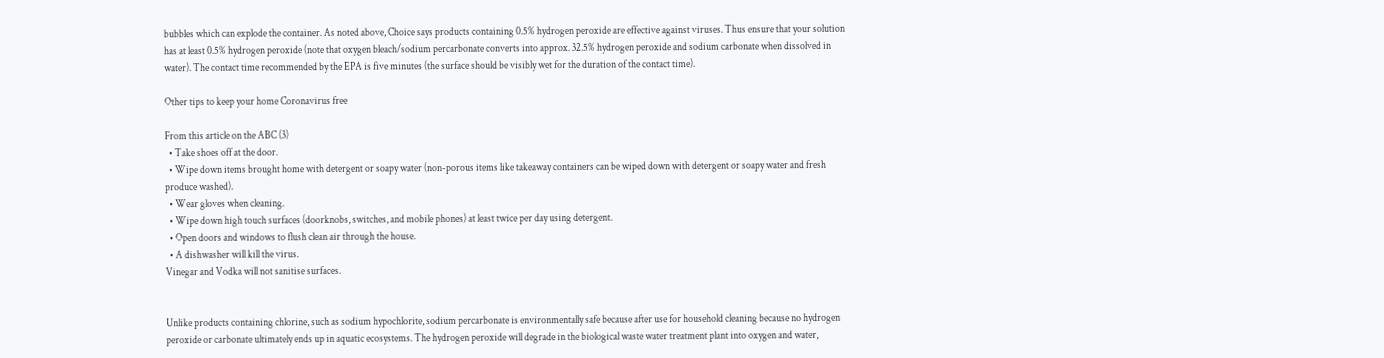bubbles which can explode the container. As noted above, Choice says products containing 0.5% hydrogen peroxide are effective against viruses. Thus ensure that your solution has at least 0.5% hydrogen peroxide (note that oxygen bleach/sodium percarbonate converts into approx. 32.5% hydrogen peroxide and sodium carbonate when dissolved in water). The contact time recommended by the EPA is five minutes (the surface should be visibly wet for the duration of the contact time).

Other tips to keep your home Coronavirus free

From this article on the ABC (3)
  • Take shoes off at the door.
  • Wipe down items brought home with detergent or soapy water (non-porous items like takeaway containers can be wiped down with detergent or soapy water and fresh produce washed).
  • Wear gloves when cleaning.
  • Wipe down high touch surfaces (doorknobs, switches, and mobile phones) at least twice per day using detergent.
  • Open doors and windows to flush clean air through the house.
  • A dishwasher will kill the virus.
Vinegar and Vodka will not sanitise surfaces.


Unlike products containing chlorine, such as sodium hypochlorite, sodium percarbonate is environmentally safe because after use for household cleaning because no hydrogen peroxide or carbonate ultimately ends up in aquatic ecosystems. The hydrogen peroxide will degrade in the biological waste water treatment plant into oxygen and water,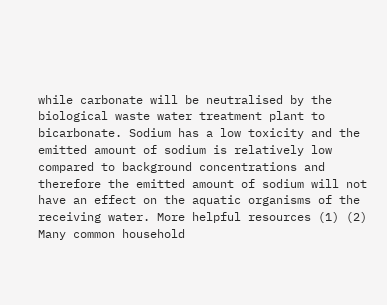while carbonate will be neutralised by the biological waste water treatment plant to bicarbonate. Sodium has a low toxicity and the emitted amount of sodium is relatively low compared to background concentrations and therefore the emitted amount of sodium will not have an effect on the aquatic organisms of the receiving water. More helpful resources (1) (2) Many common household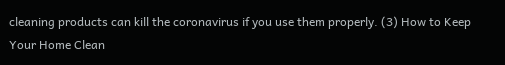cleaning products can kill the coronavirus if you use them properly. (3) How to Keep Your Home Clean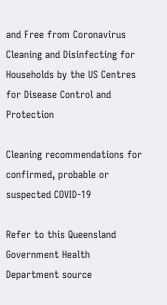and Free from Coronavirus Cleaning and Disinfecting for Households by the US Centres for Disease Control and Protection

Cleaning recommendations for confirmed, probable or suspected COVID-19

Refer to this Queensland Government Health Department source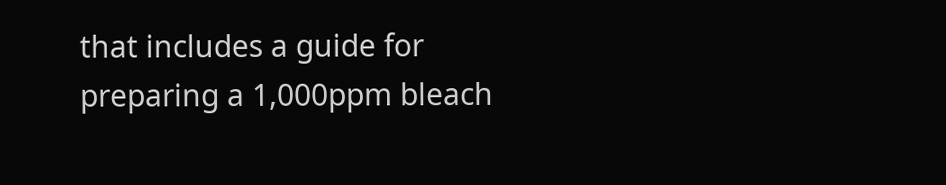that includes a guide for preparing a 1,000ppm bleach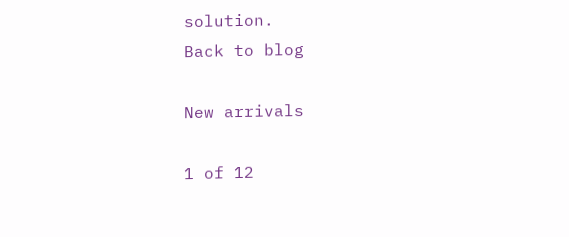solution.
Back to blog

New arrivals

1 of 12